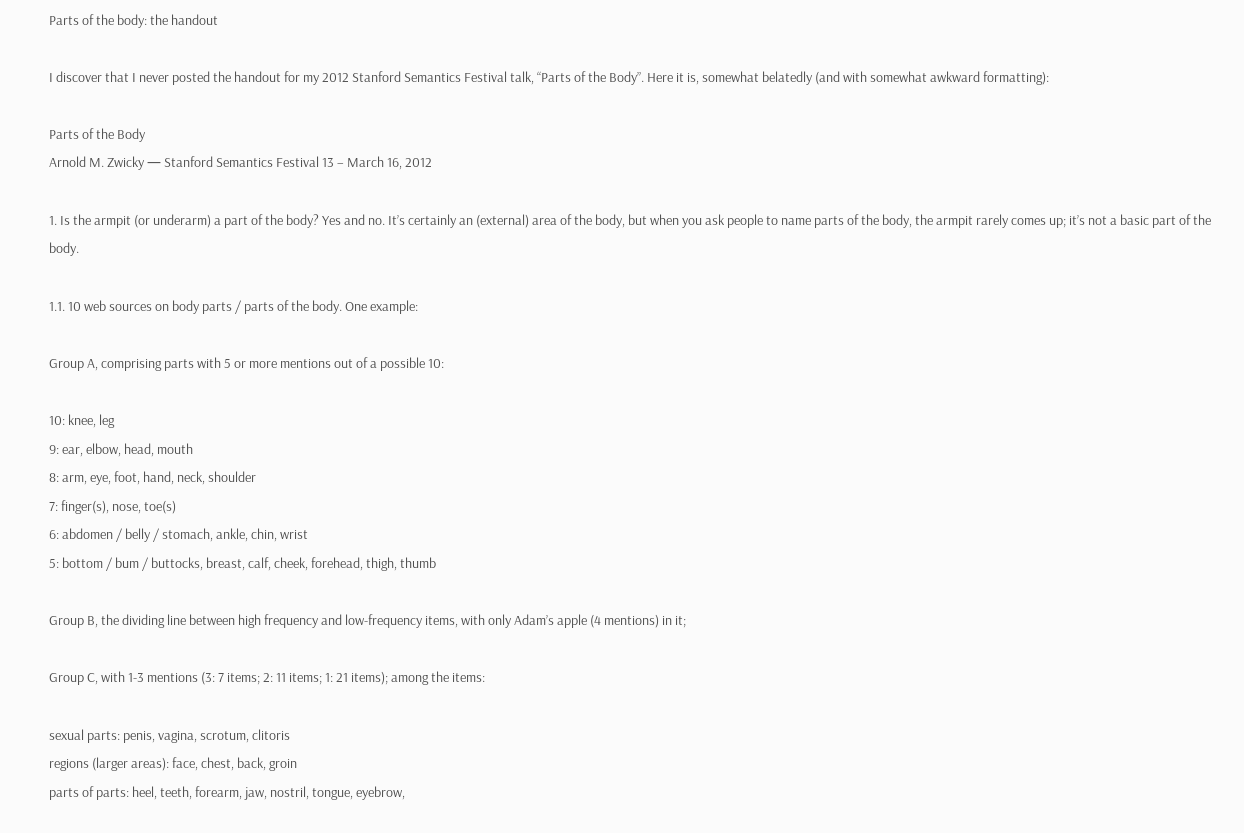Parts of the body: the handout

I discover that I never posted the handout for my 2012 Stanford Semantics Festival talk, “Parts of the Body”. Here it is, somewhat belatedly (and with somewhat awkward formatting):

Parts of the Body
Arnold M. Zwicky — Stanford Semantics Festival 13 – March 16, 2012

1. Is the armpit (or underarm) a part of the body? Yes and no. It’s certainly an (external) area of the body, but when you ask people to name parts of the body, the armpit rarely comes up; it’s not a basic part of the body.

1.1. 10 web sources on body parts / parts of the body. One example:

Group A, comprising parts with 5 or more mentions out of a possible 10:

10: knee, leg
9: ear, elbow, head, mouth
8: arm, eye, foot, hand, neck, shoulder
7: finger(s), nose, toe(s)
6: abdomen / belly / stomach, ankle, chin, wrist
5: bottom / bum / buttocks, breast, calf, cheek, forehead, thigh, thumb

Group B, the dividing line between high frequency and low-frequency items, with only Adam’s apple (4 mentions) in it;

Group C, with 1-3 mentions (3: 7 items; 2: 11 items; 1: 21 items); among the items:

sexual parts: penis, vagina, scrotum, clitoris
regions (larger areas): face, chest, back, groin
parts of parts: heel, teeth, forearm, jaw, nostril, tongue, eyebrow,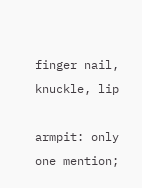finger nail, knuckle, lip

armpit: only one mention;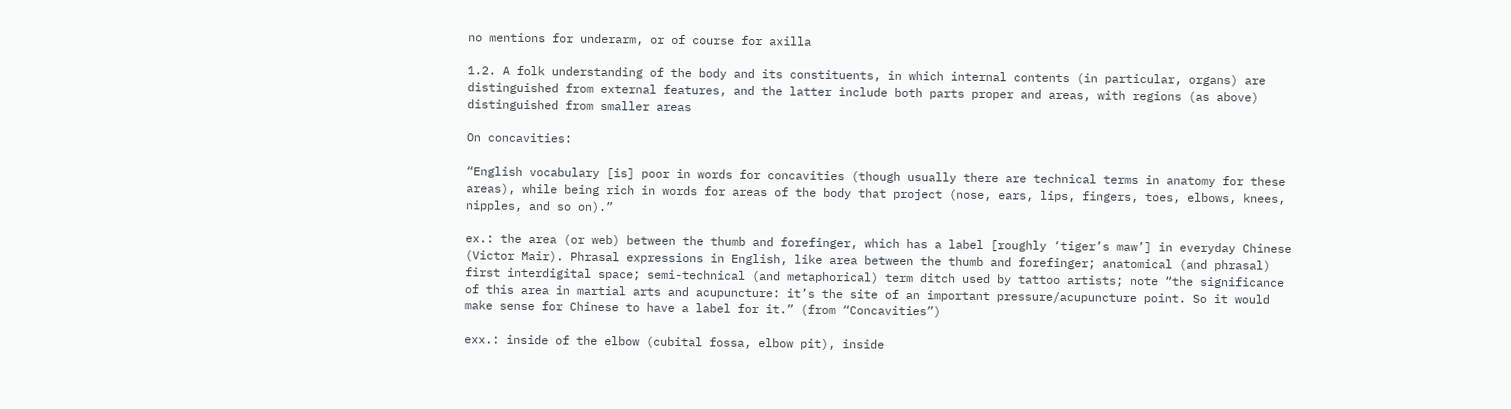no mentions for underarm, or of course for axilla

1.2. A folk understanding of the body and its constituents, in which internal contents (in particular, organs) are distinguished from external features, and the latter include both parts proper and areas, with regions (as above) distinguished from smaller areas

On concavities:

“English vocabulary [is] poor in words for concavities (though usually there are technical terms in anatomy for these areas), while being rich in words for areas of the body that project (nose, ears, lips, fingers, toes, elbows, knees, nipples, and so on).”

ex.: the area (or web) between the thumb and forefinger, which has a label [roughly ‘tiger’s maw’] in everyday Chinese (Victor Mair). Phrasal expressions in English, like area between the thumb and forefinger; anatomical (and phrasal) first interdigital space; semi-technical (and metaphorical) term ditch used by tattoo artists; note “the significance of this area in martial arts and acupuncture: it’s the site of an important pressure/acupuncture point. So it would make sense for Chinese to have a label for it.” (from “Concavities”)

exx.: inside of the elbow (cubital fossa, elbow pit), inside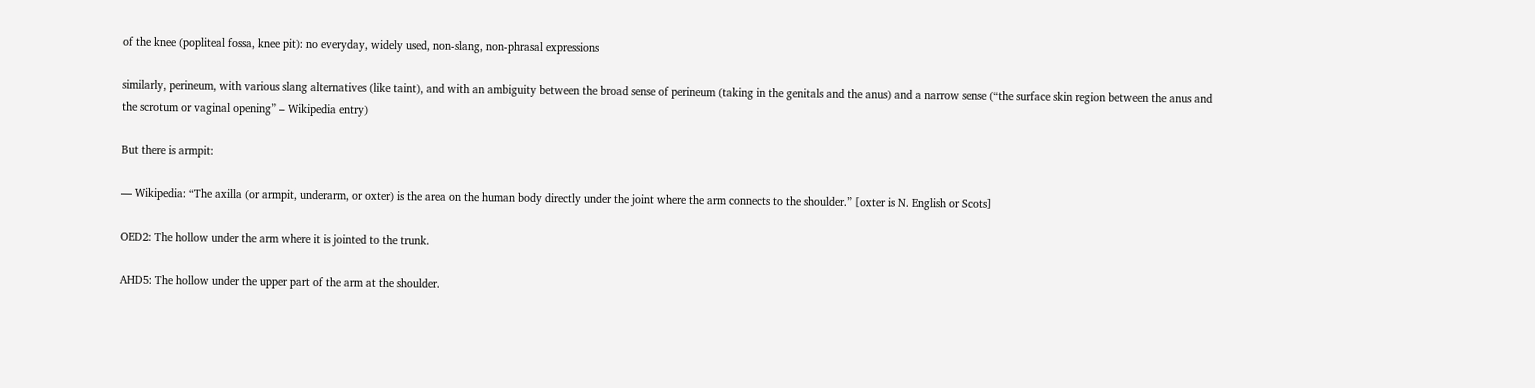of the knee (popliteal fossa, knee pit): no everyday, widely used, non-slang, non-phrasal expressions

similarly, perineum, with various slang alternatives (like taint), and with an ambiguity between the broad sense of perineum (taking in the genitals and the anus) and a narrow sense (“the surface skin region between the anus and the scrotum or vaginal opening” – Wikipedia entry)

But there is armpit:

— Wikipedia: “The axilla (or armpit, underarm, or oxter) is the area on the human body directly under the joint where the arm connects to the shoulder.” [oxter is N. English or Scots]

OED2: The hollow under the arm where it is jointed to the trunk.

AHD5: The hollow under the upper part of the arm at the shoulder.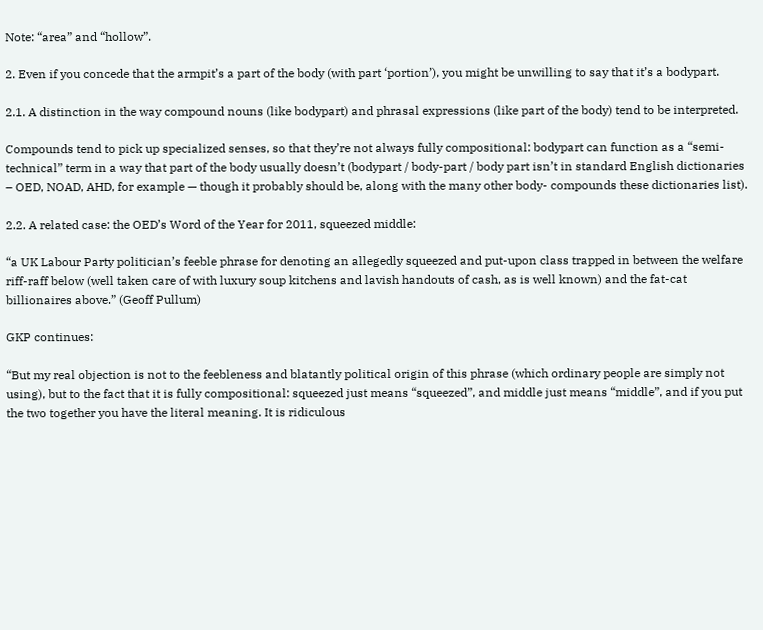Note: “area” and “hollow”.

2. Even if you concede that the armpit’s a part of the body (with part ‘portion’), you might be unwilling to say that it’s a bodypart.

2.1. A distinction in the way compound nouns (like bodypart) and phrasal expressions (like part of the body) tend to be interpreted.

Compounds tend to pick up specialized senses, so that they’re not always fully compositional: bodypart can function as a “semi-technical” term in a way that part of the body usually doesn’t (bodypart / body-part / body part isn’t in standard English dictionaries – OED, NOAD, AHD, for example — though it probably should be, along with the many other body- compounds these dictionaries list).

2.2. A related case: the OED’s Word of the Year for 2011, squeezed middle:

“a UK Labour Party politician’s feeble phrase for denoting an allegedly squeezed and put-upon class trapped in between the welfare riff-raff below (well taken care of with luxury soup kitchens and lavish handouts of cash, as is well known) and the fat-cat billionaires above.” (Geoff Pullum)

GKP continues:

“But my real objection is not to the feebleness and blatantly political origin of this phrase (which ordinary people are simply not using), but to the fact that it is fully compositional: squeezed just means “squeezed”, and middle just means “middle”, and if you put the two together you have the literal meaning. It is ridiculous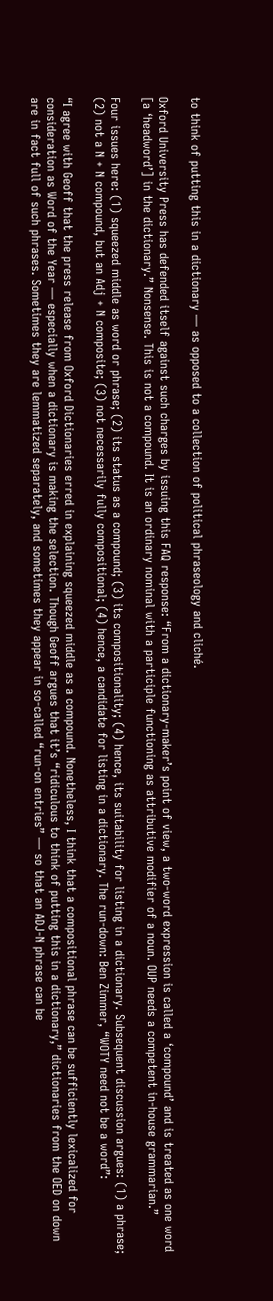to think of putting this in a dictionary — as opposed to a collection of political phraseology and cliché.

Oxford University Press has defended itself against such charges by issuing this FAQ response: “From a dictionary-maker’s point of view, a two-word expression is called a ‘compound’ and is treated as one word [a ‘headword’] in the dictionary.” Nonsense. This is not a compound. It is an ordinary nominal with a participle functioning as attributive modifier of a noun. OUP needs a competent in-house grammarian.”

Four issues here: (1) squeezed middle as word or phrase; (2) its status as a compound; (3) its compositionality; (4) hence, its suitability for listing in a dictionary. Subsequent discussion argues: (1) a phrase; (2) not a N + N compound, but an Adj + N composite; (3) not necessarily fully compositional; (4) hence, a candidate for listing in a dictionary. The run-down: Ben Zimmer, “WOTY need not be a word”:

“I agree with Geoff that the press release from Oxford Dictionaries erred in explaining squeezed middle as a compound. Nonetheless, I think that a compositional phrase can be sufficiently lexicalized for consideration as Word of the Year — especially when a dictionary is making the selection. Though Geoff argues that it’s “ridiculous to think of putting this in a dictionary,” dictionaries from the OED on down are in fact full of such phrases. Sometimes they are lemmatized separately, and sometimes they appear in so-called “run-on entries” — so that an ADJ-N phrase can be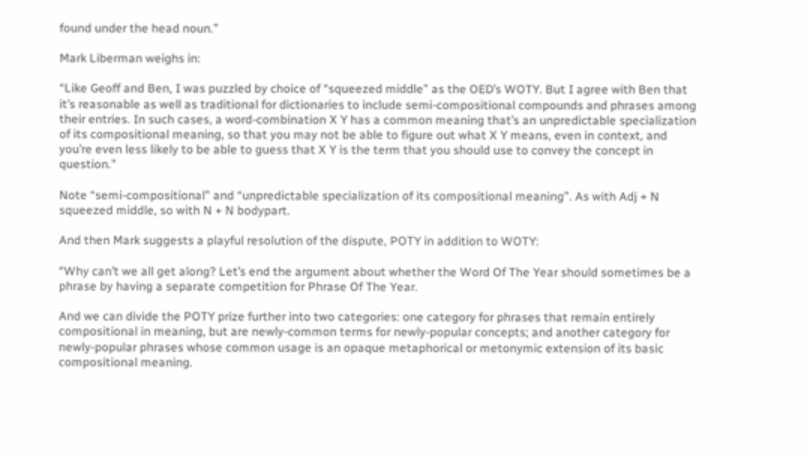found under the head noun.”

Mark Liberman weighs in:

“Like Geoff and Ben, I was puzzled by choice of “squeezed middle” as the OED’s WOTY. But I agree with Ben that it’s reasonable as well as traditional for dictionaries to include semi-compositional compounds and phrases among their entries. In such cases, a word-combination X Y has a common meaning that’s an unpredictable specialization of its compositional meaning, so that you may not be able to figure out what X Y means, even in context, and you’re even less likely to be able to guess that X Y is the term that you should use to convey the concept in question.”

Note “semi-compositional” and “unpredictable specialization of its compositional meaning”. As with Adj + N squeezed middle, so with N + N bodypart.

And then Mark suggests a playful resolution of the dispute, POTY in addition to WOTY:

“Why can’t we all get along? Let’s end the argument about whether the Word Of The Year should sometimes be a phrase by having a separate competition for Phrase Of The Year.

And we can divide the POTY prize further into two categories: one category for phrases that remain entirely compositional in meaning, but are newly-common terms for newly-popular concepts; and another category for newly-popular phrases whose common usage is an opaque metaphorical or metonymic extension of its basic compositional meaning.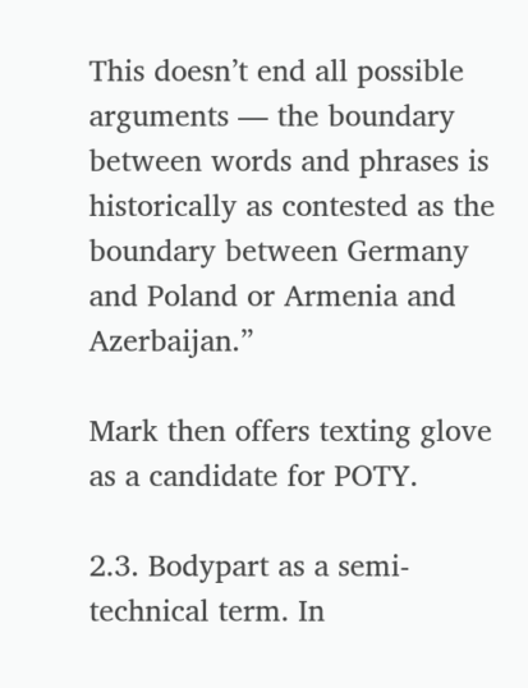This doesn’t end all possible arguments — the boundary between words and phrases is historically as contested as the boundary between Germany and Poland or Armenia and Azerbaijan.”

Mark then offers texting glove as a candidate for POTY.

2.3. Bodypart as a semi-technical term. In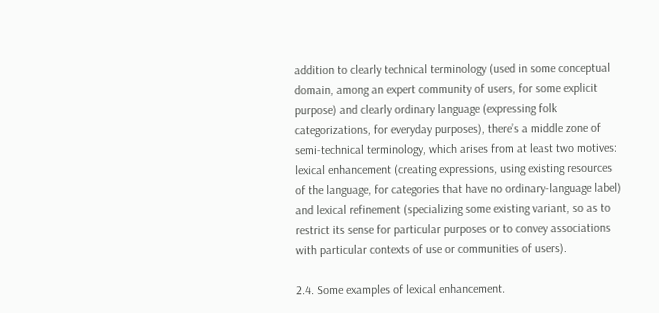addition to clearly technical terminology (used in some conceptual domain, among an expert community of users, for some explicit purpose) and clearly ordinary language (expressing folk categorizations, for everyday purposes), there’s a middle zone of semi-technical terminology, which arises from at least two motives: lexical enhancement (creating expressions, using existing resources of the language, for categories that have no ordinary-language label) and lexical refinement (specializing some existing variant, so as to restrict its sense for particular purposes or to convey associations with particular contexts of use or communities of users).

2.4. Some examples of lexical enhancement.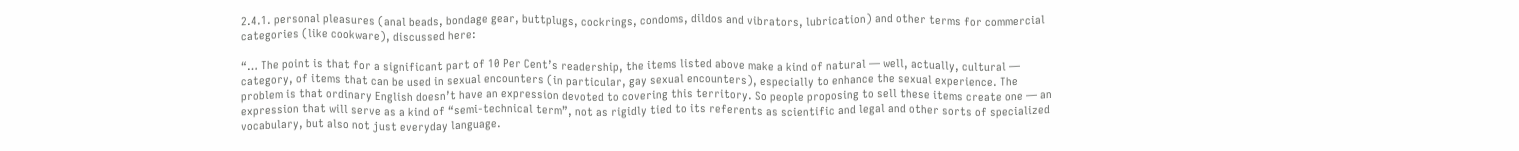2.4.1. personal pleasures (anal beads, bondage gear, buttplugs, cockrings, condoms, dildos and vibrators, lubrication) and other terms for commercial categories (like cookware), discussed here:

“… The point is that for a significant part of 10 Per Cent’s readership, the items listed above make a kind of natural — well, actually, cultural — category, of items that can be used in sexual encounters (in particular, gay sexual encounters), especially to enhance the sexual experience. The problem is that ordinary English doesn’t have an expression devoted to covering this territory. So people proposing to sell these items create one — an expression that will serve as a kind of “semi-technical term”, not as rigidly tied to its referents as scientific and legal and other sorts of specialized vocabulary, but also not just everyday language.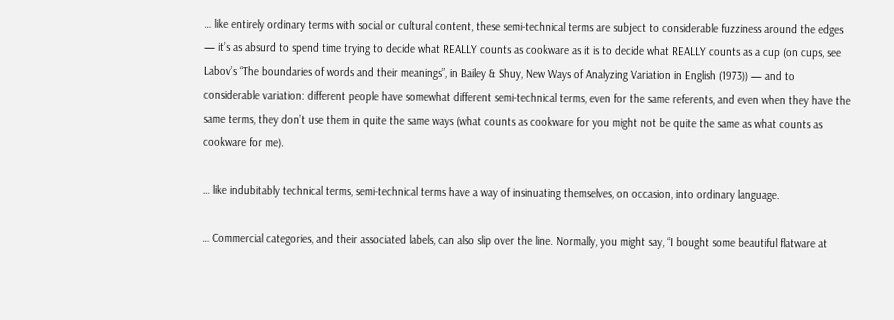… like entirely ordinary terms with social or cultural content, these semi-technical terms are subject to considerable fuzziness around the edges — it’s as absurd to spend time trying to decide what REALLY counts as cookware as it is to decide what REALLY counts as a cup (on cups, see Labov’s “The boundaries of words and their meanings”, in Bailey & Shuy, New Ways of Analyzing Variation in English (1973)) — and to considerable variation: different people have somewhat different semi-technical terms, even for the same referents, and even when they have the same terms, they don’t use them in quite the same ways (what counts as cookware for you might not be quite the same as what counts as cookware for me).

… like indubitably technical terms, semi-technical terms have a way of insinuating themselves, on occasion, into ordinary language.

… Commercial categories, and their associated labels, can also slip over the line. Normally, you might say, “I bought some beautiful flatware at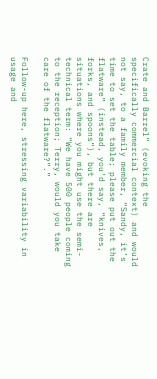Crate and Barrel” (evoking the specifically commercial context) and would not say, to a family member, “Sandy, it’s time to set the table; please put out the flatware” (instead, you’d say, “knives, forks, and spoons”), but there are situations where you might use the semi-technical term: “We have 500 people coming to the reception; Terry, would you take care of the flatware?”.”

Follow-up here, stressing variability in usage and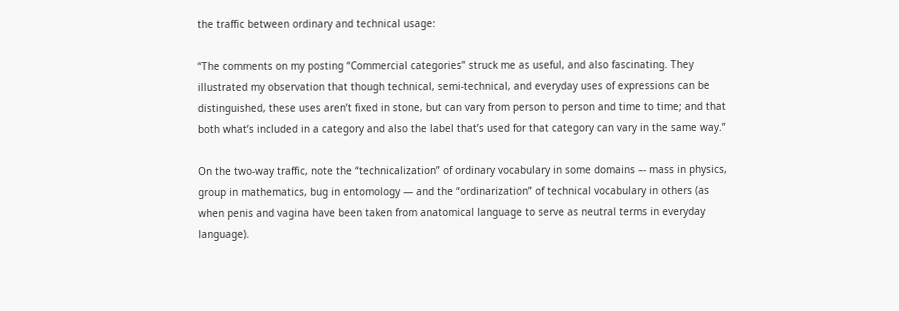the traffic between ordinary and technical usage:

“The comments on my posting “Commercial categories” struck me as useful, and also fascinating. They illustrated my observation that though technical, semi-technical, and everyday uses of expressions can be distinguished, these uses aren’t fixed in stone, but can vary from person to person and time to time; and that both what’s included in a category and also the label that’s used for that category can vary in the same way.”

On the two-way traffic, note the “technicalization” of ordinary vocabulary in some domains –- mass in physics, group in mathematics, bug in entomology — and the “ordinarization” of technical vocabulary in others (as when penis and vagina have been taken from anatomical language to serve as neutral terms in everyday language).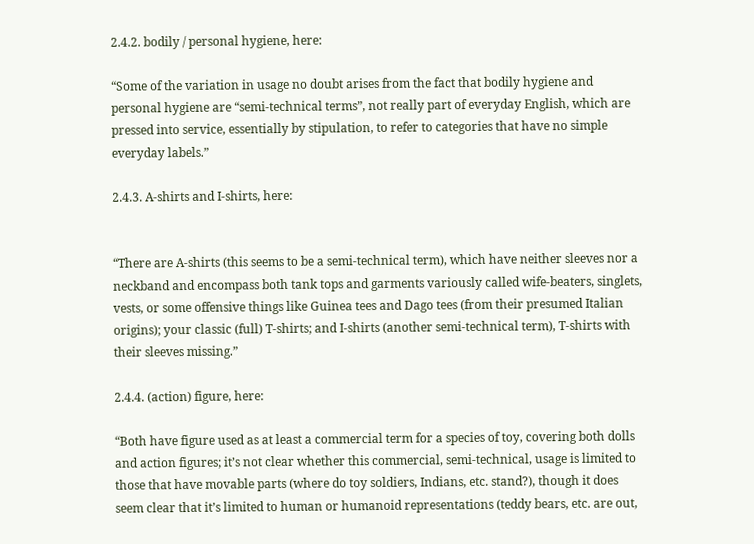2.4.2. bodily / personal hygiene, here:

“Some of the variation in usage no doubt arises from the fact that bodily hygiene and personal hygiene are “semi-technical terms”, not really part of everyday English, which are pressed into service, essentially by stipulation, to refer to categories that have no simple everyday labels.”

2.4.3. A-shirts and I-shirts, here:


“There are A-shirts (this seems to be a semi-technical term), which have neither sleeves nor a neckband and encompass both tank tops and garments variously called wife-beaters, singlets, vests, or some offensive things like Guinea tees and Dago tees (from their presumed Italian origins); your classic (full) T-shirts; and I-shirts (another semi-technical term), T-shirts with their sleeves missing.”

2.4.4. (action) figure, here:

“Both have figure used as at least a commercial term for a species of toy, covering both dolls and action figures; it’s not clear whether this commercial, semi-technical, usage is limited to those that have movable parts (where do toy soldiers, Indians, etc. stand?), though it does seem clear that it’s limited to human or humanoid representations (teddy bears, etc. are out,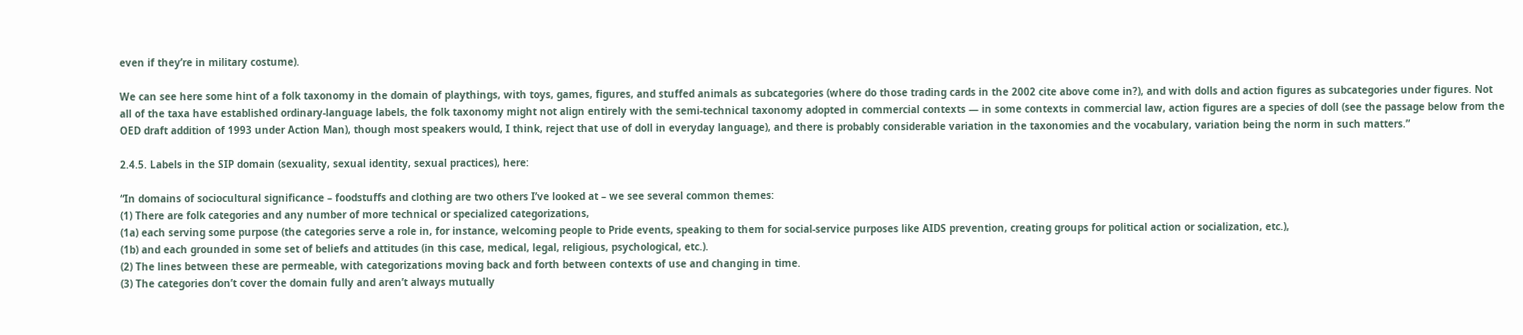even if they’re in military costume).

We can see here some hint of a folk taxonomy in the domain of playthings, with toys, games, figures, and stuffed animals as subcategories (where do those trading cards in the 2002 cite above come in?), and with dolls and action figures as subcategories under figures. Not all of the taxa have established ordinary-language labels, the folk taxonomy might not align entirely with the semi-technical taxonomy adopted in commercial contexts — in some contexts in commercial law, action figures are a species of doll (see the passage below from the OED draft addition of 1993 under Action Man), though most speakers would, I think, reject that use of doll in everyday language), and there is probably considerable variation in the taxonomies and the vocabulary, variation being the norm in such matters.”

2.4.5. Labels in the SIP domain (sexuality, sexual identity, sexual practices), here:

“In domains of sociocultural significance – foodstuffs and clothing are two others I’ve looked at – we see several common themes:
(1) There are folk categories and any number of more technical or specialized categorizations,
(1a) each serving some purpose (the categories serve a role in, for instance, welcoming people to Pride events, speaking to them for social-service purposes like AIDS prevention, creating groups for political action or socialization, etc.),
(1b) and each grounded in some set of beliefs and attitudes (in this case, medical, legal, religious, psychological, etc.).
(2) The lines between these are permeable, with categorizations moving back and forth between contexts of use and changing in time.
(3) The categories don’t cover the domain fully and aren’t always mutually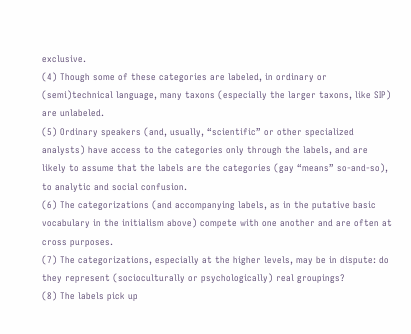exclusive.
(4) Though some of these categories are labeled, in ordinary or (semi)technical language, many taxons (especially the larger taxons, like SIP) are unlabeled.
(5) Ordinary speakers (and, usually, “scientific” or other specialized analysts) have access to the categories only through the labels, and are likely to assume that the labels are the categories (gay “means” so-and-so), to analytic and social confusion.
(6) The categorizations (and accompanying labels, as in the putative basic vocabulary in the initialism above) compete with one another and are often at cross purposes.
(7) The categorizations, especially at the higher levels, may be in dispute: do they represent (socioculturally or psychologically) real groupings?
(8) The labels pick up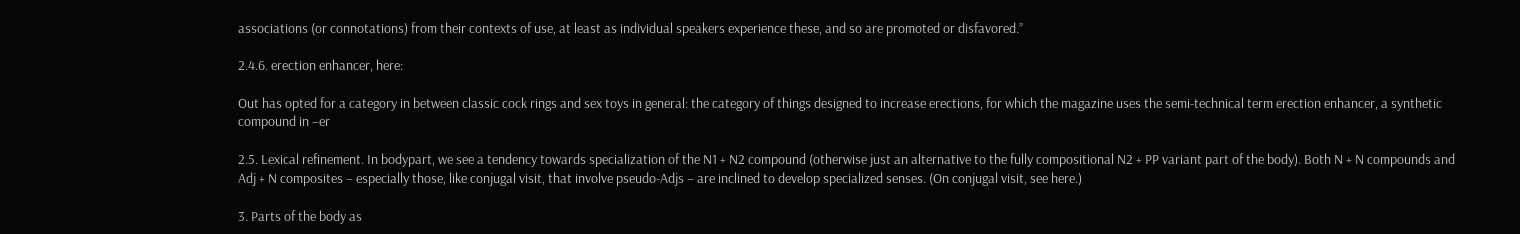associations (or connotations) from their contexts of use, at least as individual speakers experience these, and so are promoted or disfavored.”

2.4.6. erection enhancer, here:

Out has opted for a category in between classic cock rings and sex toys in general: the category of things designed to increase erections, for which the magazine uses the semi-technical term erection enhancer, a synthetic compound in –er

2.5. Lexical refinement. In bodypart, we see a tendency towards specialization of the N1 + N2 compound (otherwise just an alternative to the fully compositional N2 + PP variant part of the body). Both N + N compounds and Adj + N composites – especially those, like conjugal visit, that involve pseudo-Adjs – are inclined to develop specialized senses. (On conjugal visit, see here.)

3. Parts of the body as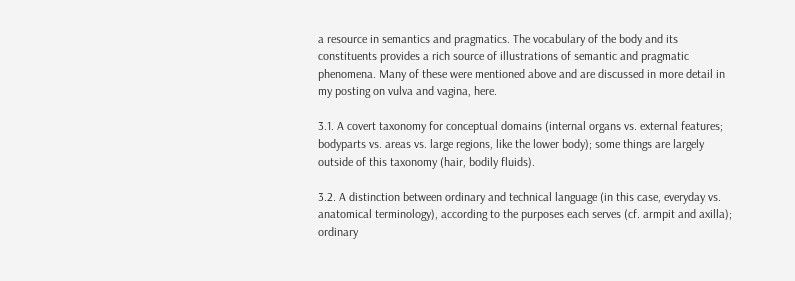a resource in semantics and pragmatics. The vocabulary of the body and its constituents provides a rich source of illustrations of semantic and pragmatic phenomena. Many of these were mentioned above and are discussed in more detail in my posting on vulva and vagina, here.

3.1. A covert taxonomy for conceptual domains (internal organs vs. external features; bodyparts vs. areas vs. large regions, like the lower body); some things are largely outside of this taxonomy (hair, bodily fluids).

3.2. A distinction between ordinary and technical language (in this case, everyday vs. anatomical terminology), according to the purposes each serves (cf. armpit and axilla); ordinary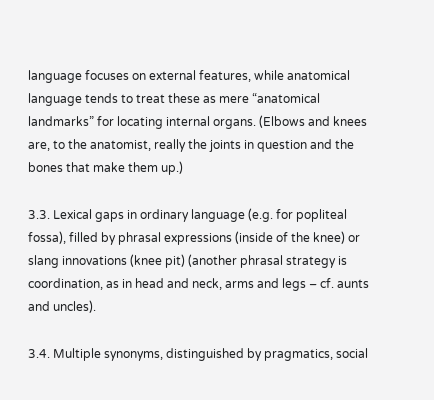language focuses on external features, while anatomical language tends to treat these as mere “anatomical landmarks” for locating internal organs. (Elbows and knees are, to the anatomist, really the joints in question and the bones that make them up.)

3.3. Lexical gaps in ordinary language (e.g. for popliteal fossa), filled by phrasal expressions (inside of the knee) or slang innovations (knee pit) (another phrasal strategy is coordination, as in head and neck, arms and legs – cf. aunts and uncles).

3.4. Multiple synonyms, distinguished by pragmatics, social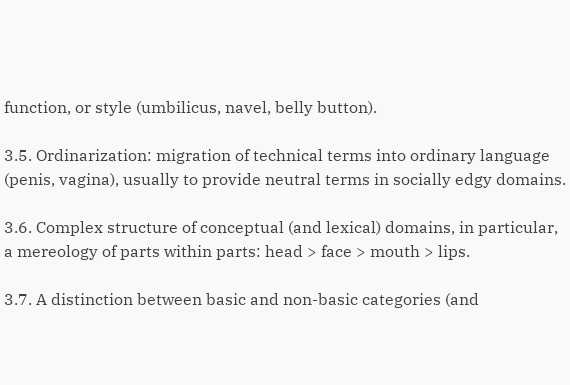function, or style (umbilicus, navel, belly button).

3.5. Ordinarization: migration of technical terms into ordinary language (penis, vagina), usually to provide neutral terms in socially edgy domains.

3.6. Complex structure of conceptual (and lexical) domains, in particular, a mereology of parts within parts: head > face > mouth > lips.

3.7. A distinction between basic and non-basic categories (and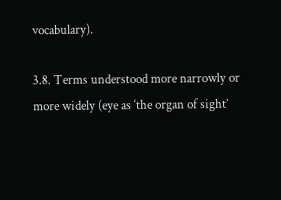vocabulary).

3.8. Terms understood more narrowly or more widely (eye as ‘the organ of sight’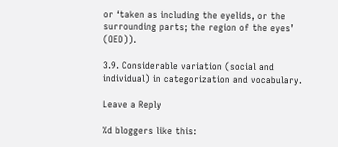or ‘taken as including the eyelids, or the surrounding parts; the region of the eyes’ (OED)).

3.9. Considerable variation (social and individual) in categorization and vocabulary.

Leave a Reply

%d bloggers like this: